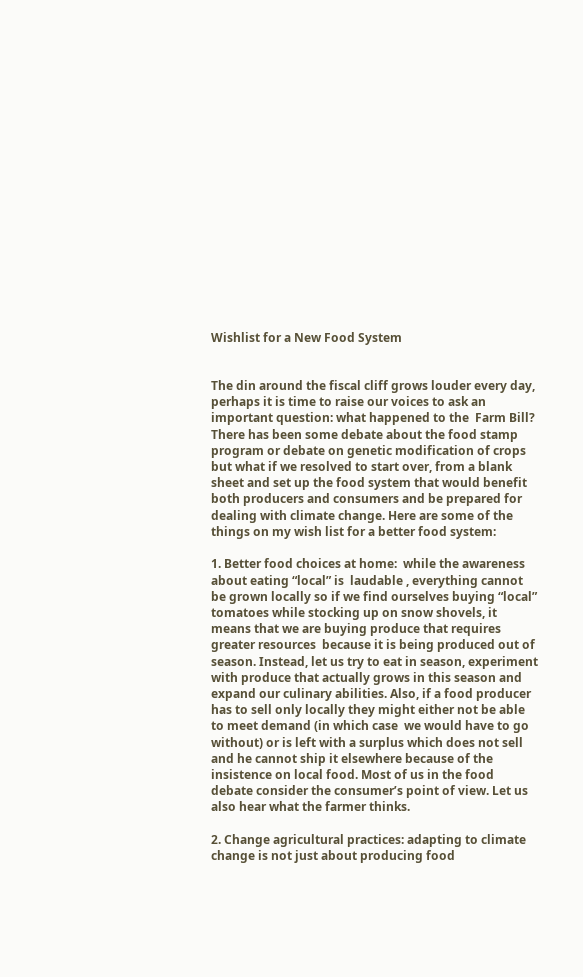Wishlist for a New Food System


The din around the fiscal cliff grows louder every day, perhaps it is time to raise our voices to ask an important question: what happened to the  Farm Bill?  There has been some debate about the food stamp program or debate on genetic modification of crops but what if we resolved to start over, from a blank sheet and set up the food system that would benefit both producers and consumers and be prepared for dealing with climate change. Here are some of the things on my wish list for a better food system:

1. Better food choices at home:  while the awareness about eating “local” is  laudable , everything cannot be grown locally so if we find ourselves buying “local” tomatoes while stocking up on snow shovels, it means that we are buying produce that requires greater resources  because it is being produced out of season. Instead, let us try to eat in season, experiment with produce that actually grows in this season and expand our culinary abilities. Also, if a food producer has to sell only locally they might either not be able to meet demand (in which case  we would have to go without) or is left with a surplus which does not sell and he cannot ship it elsewhere because of the insistence on local food. Most of us in the food debate consider the consumer’s point of view. Let us also hear what the farmer thinks.

2. Change agricultural practices: adapting to climate change is not just about producing food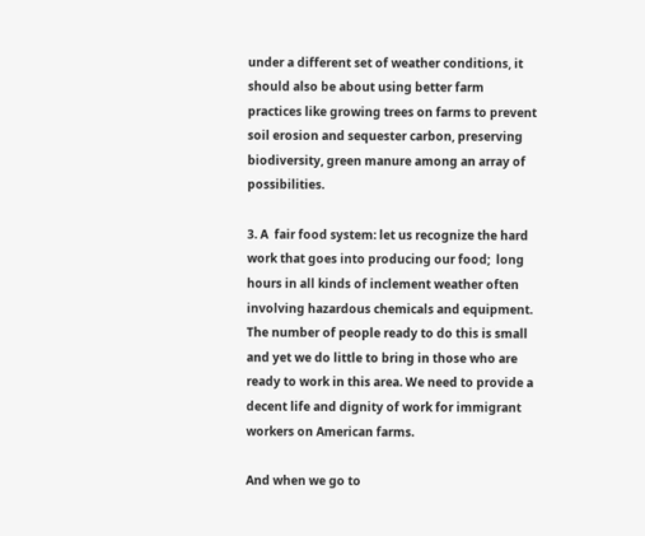under a different set of weather conditions, it should also be about using better farm practices like growing trees on farms to prevent soil erosion and sequester carbon, preserving biodiversity, green manure among an array of  possibilities.

3. A  fair food system: let us recognize the hard work that goes into producing our food;  long hours in all kinds of inclement weather often involving hazardous chemicals and equipment. The number of people ready to do this is small and yet we do little to bring in those who are ready to work in this area. We need to provide a decent life and dignity of work for immigrant workers on American farms.

And when we go to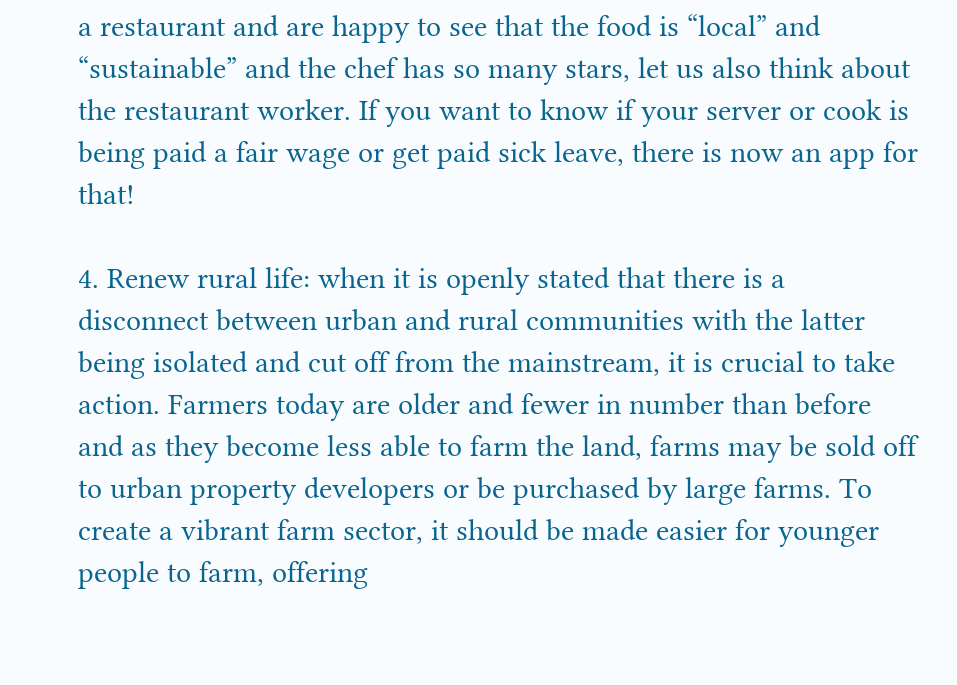a restaurant and are happy to see that the food is “local” and “sustainable” and the chef has so many stars, let us also think about the restaurant worker. If you want to know if your server or cook is being paid a fair wage or get paid sick leave, there is now an app for that!

4. Renew rural life: when it is openly stated that there is a disconnect between urban and rural communities with the latter being isolated and cut off from the mainstream, it is crucial to take action. Farmers today are older and fewer in number than before and as they become less able to farm the land, farms may be sold off to urban property developers or be purchased by large farms. To create a vibrant farm sector, it should be made easier for younger people to farm, offering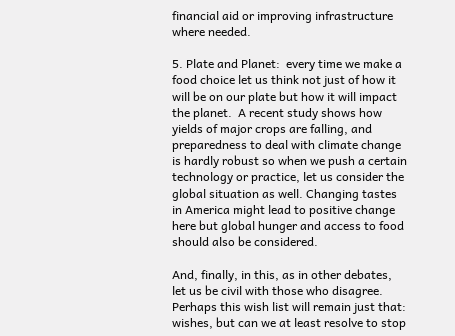financial aid or improving infrastructure where needed.

5. Plate and Planet:  every time we make a food choice let us think not just of how it will be on our plate but how it will impact the planet.  A recent study shows how yields of major crops are falling, and preparedness to deal with climate change is hardly robust so when we push a certain technology or practice, let us consider the global situation as well. Changing tastes in America might lead to positive change here but global hunger and access to food should also be considered.

And, finally, in this, as in other debates, let us be civil with those who disagree. Perhaps this wish list will remain just that: wishes, but can we at least resolve to stop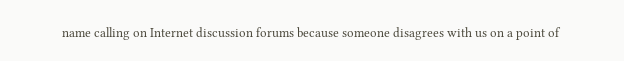name calling on Internet discussion forums because someone disagrees with us on a point of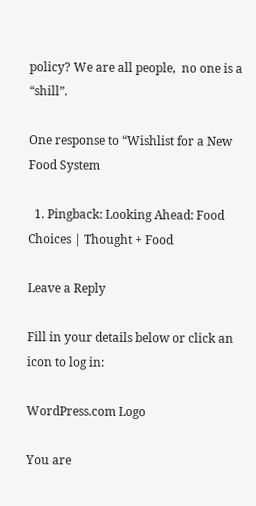policy? We are all people,  no one is a “shill”.

One response to “Wishlist for a New Food System

  1. Pingback: Looking Ahead: Food Choices | Thought + Food

Leave a Reply

Fill in your details below or click an icon to log in:

WordPress.com Logo

You are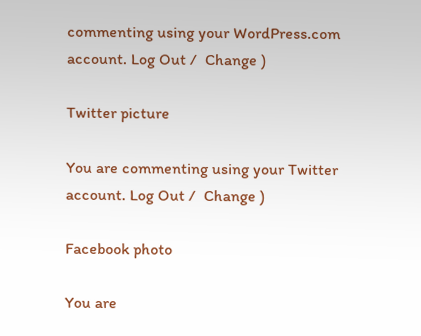commenting using your WordPress.com account. Log Out /  Change )

Twitter picture

You are commenting using your Twitter account. Log Out /  Change )

Facebook photo

You are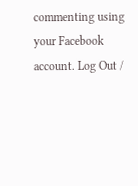commenting using your Facebook account. Log Out /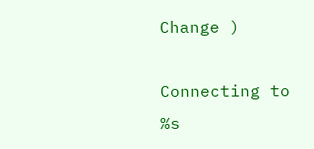Change )

Connecting to %s